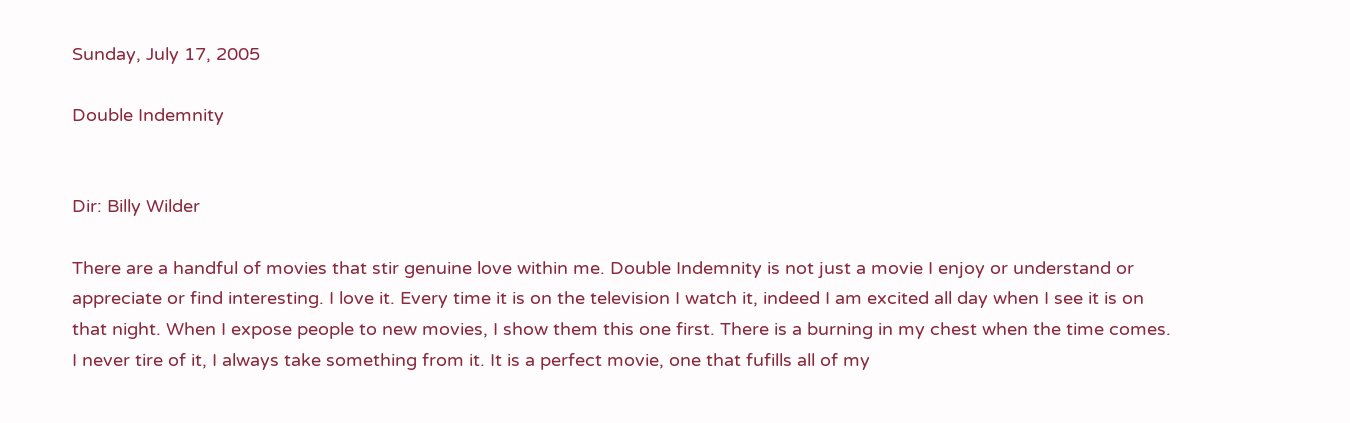Sunday, July 17, 2005

Double Indemnity


Dir: Billy Wilder

There are a handful of movies that stir genuine love within me. Double Indemnity is not just a movie I enjoy or understand or appreciate or find interesting. I love it. Every time it is on the television I watch it, indeed I am excited all day when I see it is on that night. When I expose people to new movies, I show them this one first. There is a burning in my chest when the time comes. I never tire of it, I always take something from it. It is a perfect movie, one that fufills all of my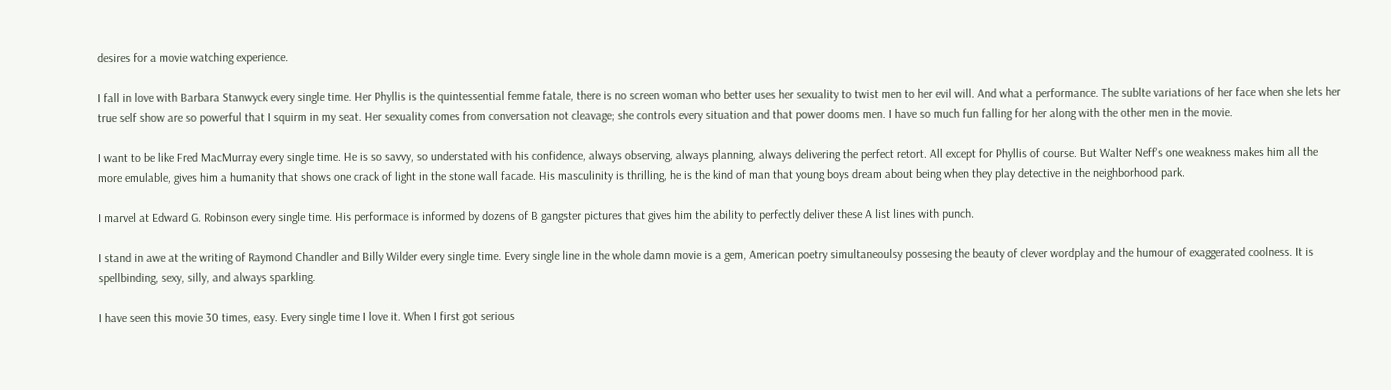desires for a movie watching experience.

I fall in love with Barbara Stanwyck every single time. Her Phyllis is the quintessential femme fatale, there is no screen woman who better uses her sexuality to twist men to her evil will. And what a performance. The sublte variations of her face when she lets her true self show are so powerful that I squirm in my seat. Her sexuality comes from conversation not cleavage; she controls every situation and that power dooms men. I have so much fun falling for her along with the other men in the movie.

I want to be like Fred MacMurray every single time. He is so savvy, so understated with his confidence, always observing, always planning, always delivering the perfect retort. All except for Phyllis of course. But Walter Neff's one weakness makes him all the more emulable, gives him a humanity that shows one crack of light in the stone wall facade. His masculinity is thrilling, he is the kind of man that young boys dream about being when they play detective in the neighborhood park.

I marvel at Edward G. Robinson every single time. His performace is informed by dozens of B gangster pictures that gives him the ability to perfectly deliver these A list lines with punch.

I stand in awe at the writing of Raymond Chandler and Billy Wilder every single time. Every single line in the whole damn movie is a gem, American poetry simultaneoulsy possesing the beauty of clever wordplay and the humour of exaggerated coolness. It is spellbinding, sexy, silly, and always sparkling.

I have seen this movie 30 times, easy. Every single time I love it. When I first got serious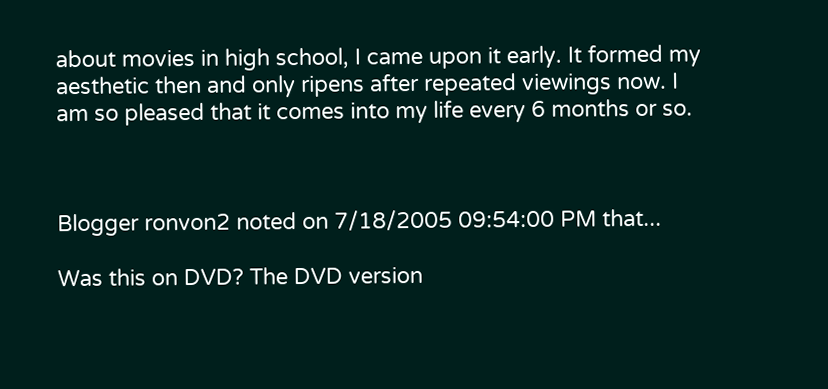about movies in high school, I came upon it early. It formed my aesthetic then and only ripens after repeated viewings now. I am so pleased that it comes into my life every 6 months or so.



Blogger ronvon2 noted on 7/18/2005 09:54:00 PM that...

Was this on DVD? The DVD version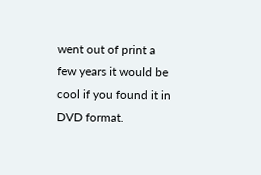went out of print a few years it would be cool if you found it in DVD format.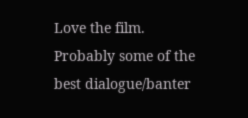Love the film. Probably some of the best dialogue/banter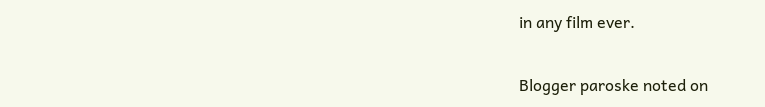in any film ever.

Blogger paroske noted on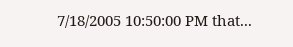7/18/2005 10:50:00 PM that...